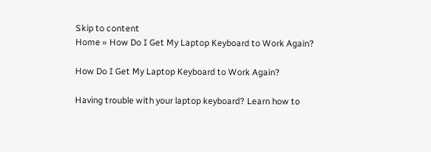Skip to content
Home » How Do I Get My Laptop Keyboard to Work Again?

How Do I Get My Laptop Keyboard to Work Again?

Having trouble with your laptop keyboard? Learn how to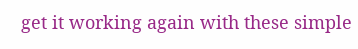get it working again with these simple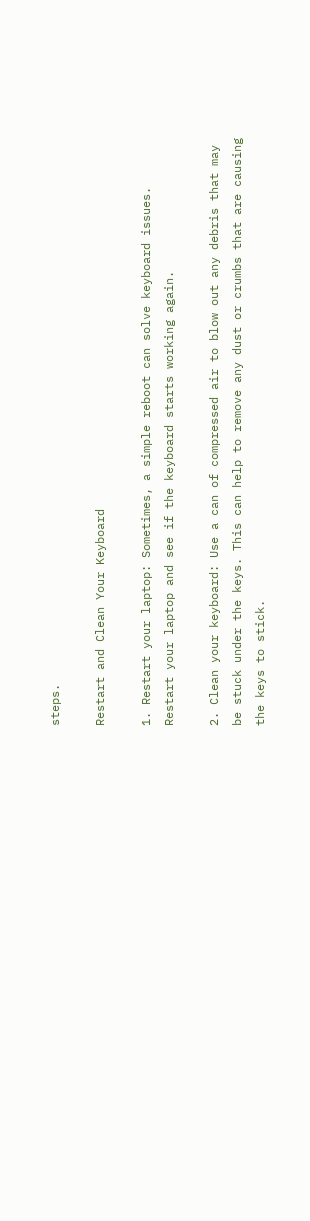steps.

Restart and Clean Your Keyboard

1. Restart your laptop: Sometimes, a simple reboot can solve keyboard issues. Restart your laptop and see if the keyboard starts working again.

2. Clean your keyboard: Use a can of compressed air to blow out any debris that may be stuck under the keys. This can help to remove any dust or crumbs that are causing the keys to stick.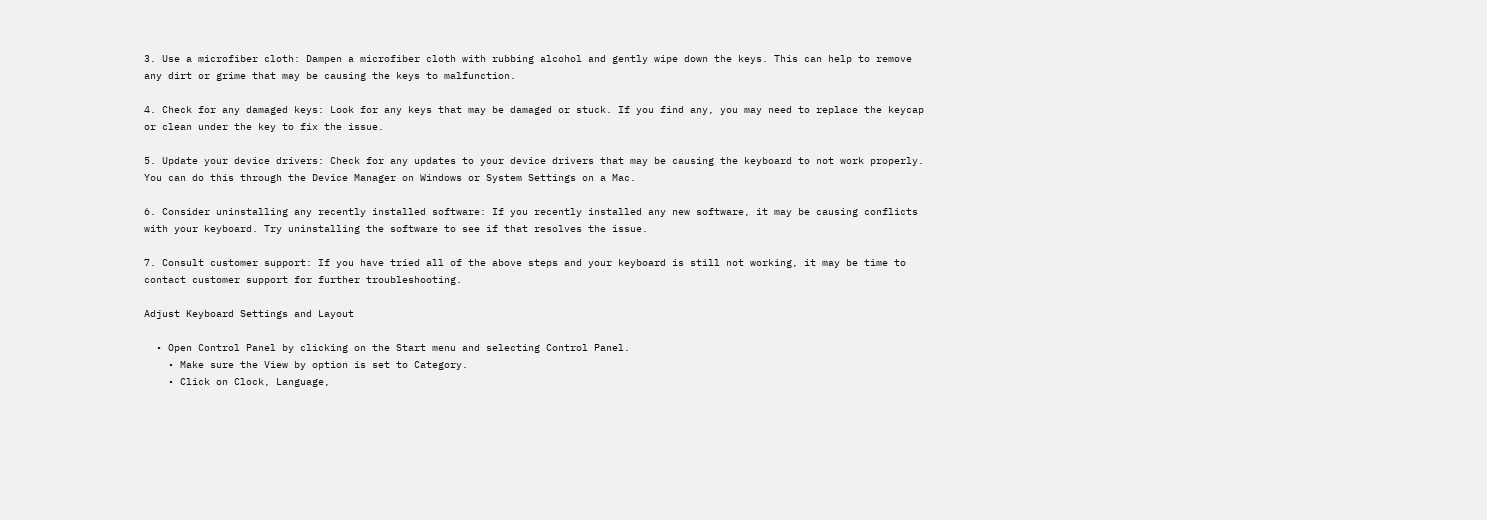3. Use a microfiber cloth: Dampen a microfiber cloth with rubbing alcohol and gently wipe down the keys. This can help to remove any dirt or grime that may be causing the keys to malfunction.

4. Check for any damaged keys: Look for any keys that may be damaged or stuck. If you find any, you may need to replace the keycap or clean under the key to fix the issue.

5. Update your device drivers: Check for any updates to your device drivers that may be causing the keyboard to not work properly. You can do this through the Device Manager on Windows or System Settings on a Mac.

6. Consider uninstalling any recently installed software: If you recently installed any new software, it may be causing conflicts with your keyboard. Try uninstalling the software to see if that resolves the issue.

7. Consult customer support: If you have tried all of the above steps and your keyboard is still not working, it may be time to contact customer support for further troubleshooting.

Adjust Keyboard Settings and Layout

  • Open Control Panel by clicking on the Start menu and selecting Control Panel.
    • Make sure the View by option is set to Category.
    • Click on Clock, Language,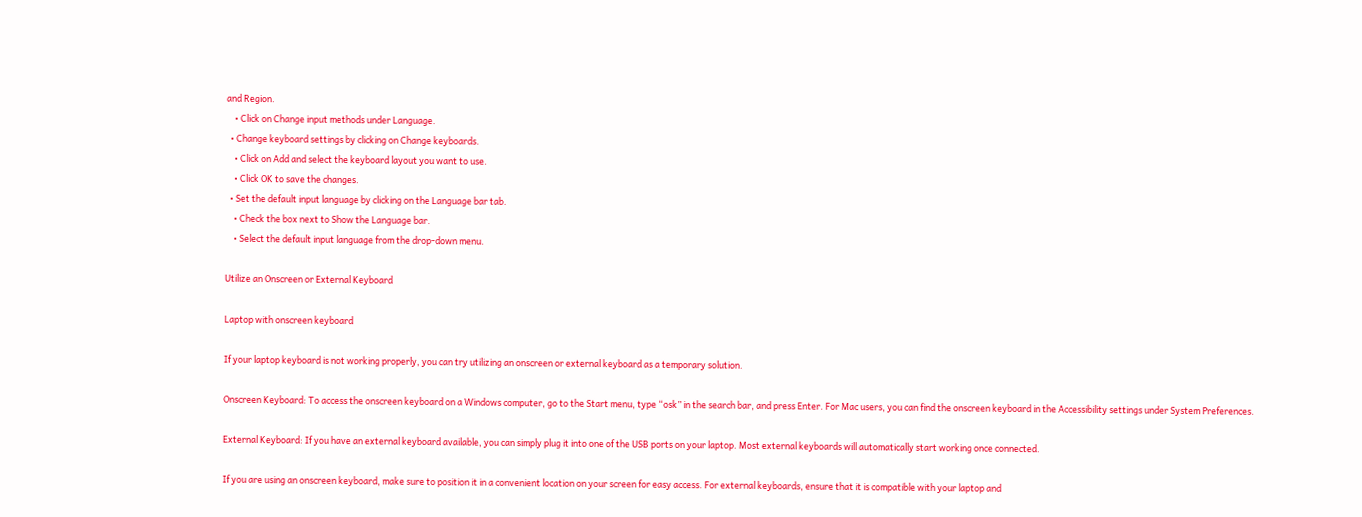and Region.
    • Click on Change input methods under Language.
  • Change keyboard settings by clicking on Change keyboards.
    • Click on Add and select the keyboard layout you want to use.
    • Click OK to save the changes.
  • Set the default input language by clicking on the Language bar tab.
    • Check the box next to Show the Language bar.
    • Select the default input language from the drop-down menu.

Utilize an Onscreen or External Keyboard

Laptop with onscreen keyboard

If your laptop keyboard is not working properly, you can try utilizing an onscreen or external keyboard as a temporary solution.

Onscreen Keyboard: To access the onscreen keyboard on a Windows computer, go to the Start menu, type “osk” in the search bar, and press Enter. For Mac users, you can find the onscreen keyboard in the Accessibility settings under System Preferences.

External Keyboard: If you have an external keyboard available, you can simply plug it into one of the USB ports on your laptop. Most external keyboards will automatically start working once connected.

If you are using an onscreen keyboard, make sure to position it in a convenient location on your screen for easy access. For external keyboards, ensure that it is compatible with your laptop and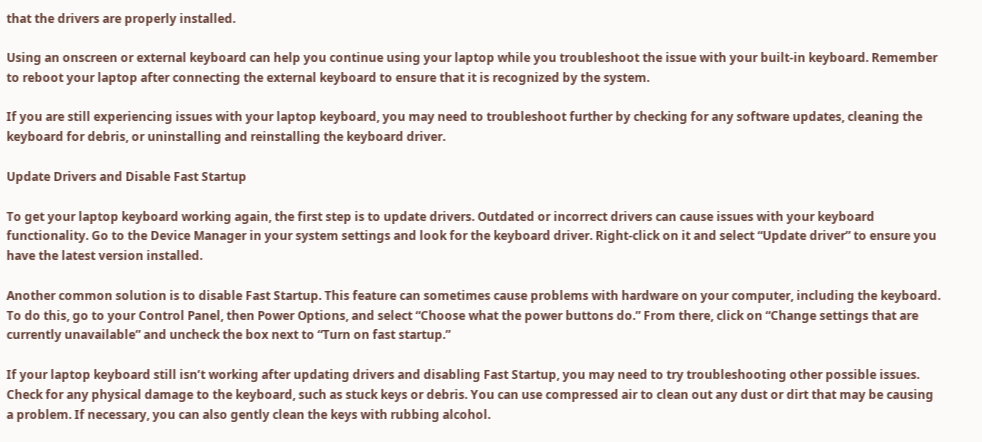that the drivers are properly installed.

Using an onscreen or external keyboard can help you continue using your laptop while you troubleshoot the issue with your built-in keyboard. Remember to reboot your laptop after connecting the external keyboard to ensure that it is recognized by the system.

If you are still experiencing issues with your laptop keyboard, you may need to troubleshoot further by checking for any software updates, cleaning the keyboard for debris, or uninstalling and reinstalling the keyboard driver.

Update Drivers and Disable Fast Startup

To get your laptop keyboard working again, the first step is to update drivers. Outdated or incorrect drivers can cause issues with your keyboard functionality. Go to the Device Manager in your system settings and look for the keyboard driver. Right-click on it and select “Update driver” to ensure you have the latest version installed.

Another common solution is to disable Fast Startup. This feature can sometimes cause problems with hardware on your computer, including the keyboard. To do this, go to your Control Panel, then Power Options, and select “Choose what the power buttons do.” From there, click on “Change settings that are currently unavailable” and uncheck the box next to “Turn on fast startup.”

If your laptop keyboard still isn’t working after updating drivers and disabling Fast Startup, you may need to try troubleshooting other possible issues. Check for any physical damage to the keyboard, such as stuck keys or debris. You can use compressed air to clean out any dust or dirt that may be causing a problem. If necessary, you can also gently clean the keys with rubbing alcohol.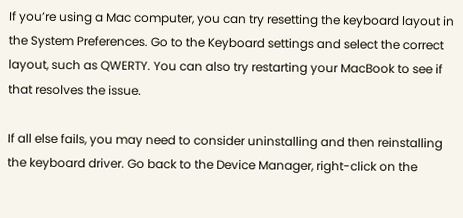If you’re using a Mac computer, you can try resetting the keyboard layout in the System Preferences. Go to the Keyboard settings and select the correct layout, such as QWERTY. You can also try restarting your MacBook to see if that resolves the issue.

If all else fails, you may need to consider uninstalling and then reinstalling the keyboard driver. Go back to the Device Manager, right-click on the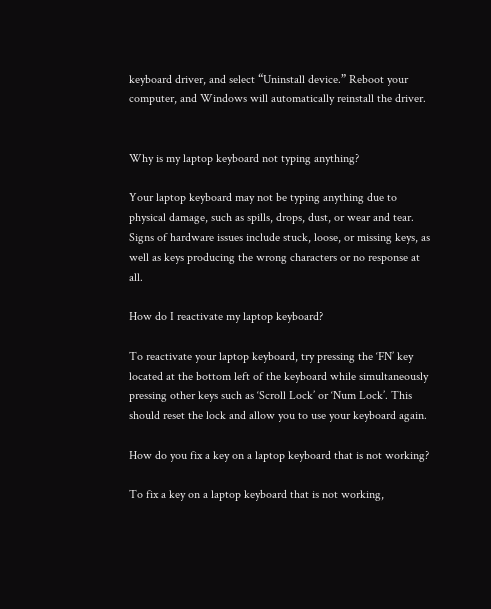keyboard driver, and select “Uninstall device.” Reboot your computer, and Windows will automatically reinstall the driver.


Why is my laptop keyboard not typing anything?

Your laptop keyboard may not be typing anything due to physical damage, such as spills, drops, dust, or wear and tear. Signs of hardware issues include stuck, loose, or missing keys, as well as keys producing the wrong characters or no response at all.

How do I reactivate my laptop keyboard?

To reactivate your laptop keyboard, try pressing the ‘FN’ key located at the bottom left of the keyboard while simultaneously pressing other keys such as ‘Scroll Lock’ or ‘Num Lock’. This should reset the lock and allow you to use your keyboard again.

How do you fix a key on a laptop keyboard that is not working?

To fix a key on a laptop keyboard that is not working,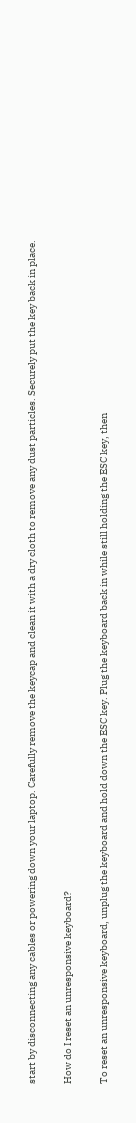start by disconnecting any cables or powering down your laptop. Carefully remove the keycap and clean it with a dry cloth to remove any dust particles. Securely put the key back in place.

How do I reset an unresponsive keyboard?

To reset an unresponsive keyboard, unplug the keyboard and hold down the ESC key. Plug the keyboard back in while still holding the ESC key, then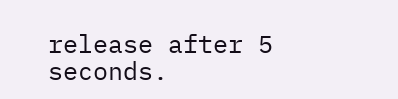release after 5 seconds.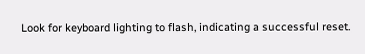Look for keyboard lighting to flash, indicating a successful reset.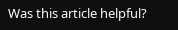Was this article helpful?